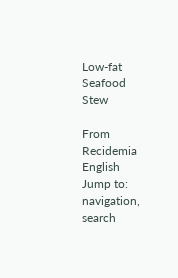Low-fat Seafood Stew

From Recidemia English
Jump to: navigation, search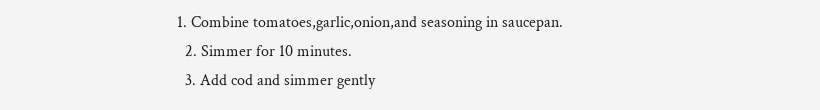1. Combine tomatoes,garlic,onion,and seasoning in saucepan.
  2. Simmer for 10 minutes.
  3. Add cod and simmer gently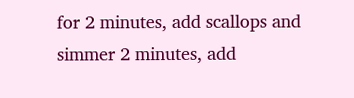for 2 minutes, add scallops and simmer 2 minutes, add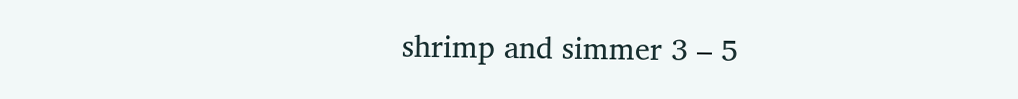shrimp and simmer 3 – 5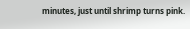minutes, just until shrimp turns pink.